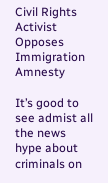Civil Rights Activist Opposes Immigration Amnesty

It’s good to see admist all the news hype about criminals on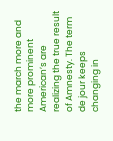the march more and more prominent American’s are realizing the true result of Amnesty. The term de jour keeps changing in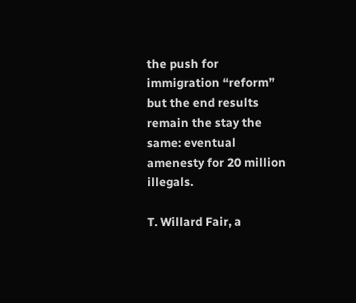the push for immigration “reform” but the end results remain the stay the same: eventual amenesty for 20 million illegals.

T. Willard Fair, a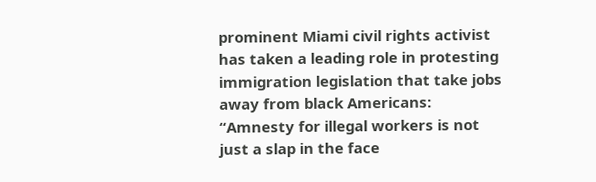prominent Miami civil rights activist has taken a leading role in protesting immigration legislation that take jobs away from black Americans: “Amnesty for illegal workers is not just a slap in the face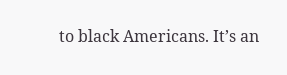to black Americans. It’s an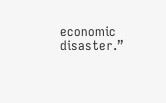economic disaster.”